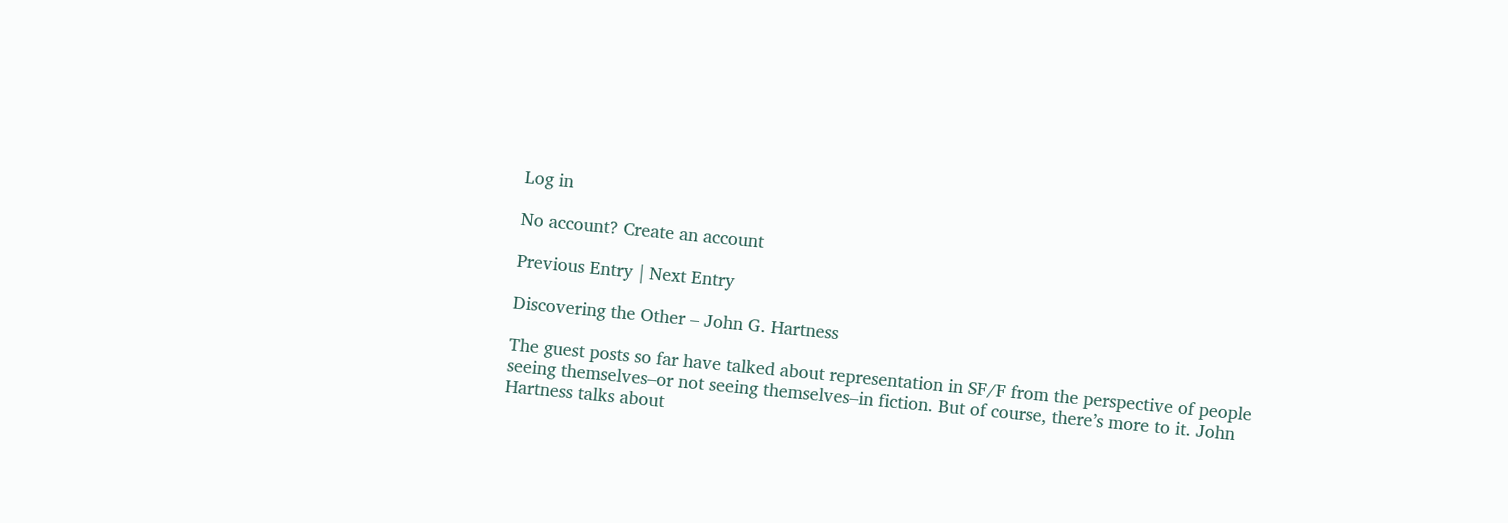Log in

No account? Create an account

Previous Entry | Next Entry

Discovering the Other – John G. Hartness

The guest posts so far have talked about representation in SF/F from the perspective of people seeing themselves–or not seeing themselves–in fiction. But of course, there’s more to it. John Hartness talks about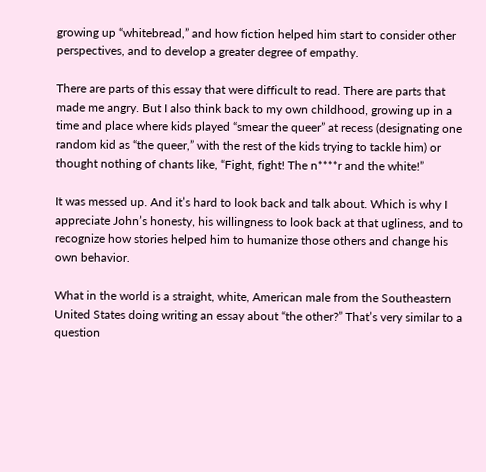growing up “whitebread,” and how fiction helped him start to consider other perspectives, and to develop a greater degree of empathy.

There are parts of this essay that were difficult to read. There are parts that made me angry. But I also think back to my own childhood, growing up in a time and place where kids played “smear the queer” at recess (designating one random kid as “the queer,” with the rest of the kids trying to tackle him) or thought nothing of chants like, “Fight, fight! The n****r and the white!”

It was messed up. And it’s hard to look back and talk about. Which is why I appreciate John’s honesty, his willingness to look back at that ugliness, and to recognize how stories helped him to humanize those others and change his own behavior.

What in the world is a straight, white, American male from the Southeastern United States doing writing an essay about “the other?” That’s very similar to a question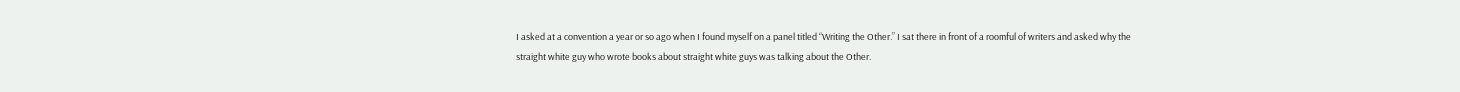I asked at a convention a year or so ago when I found myself on a panel titled “Writing the Other.” I sat there in front of a roomful of writers and asked why the straight white guy who wrote books about straight white guys was talking about the Other.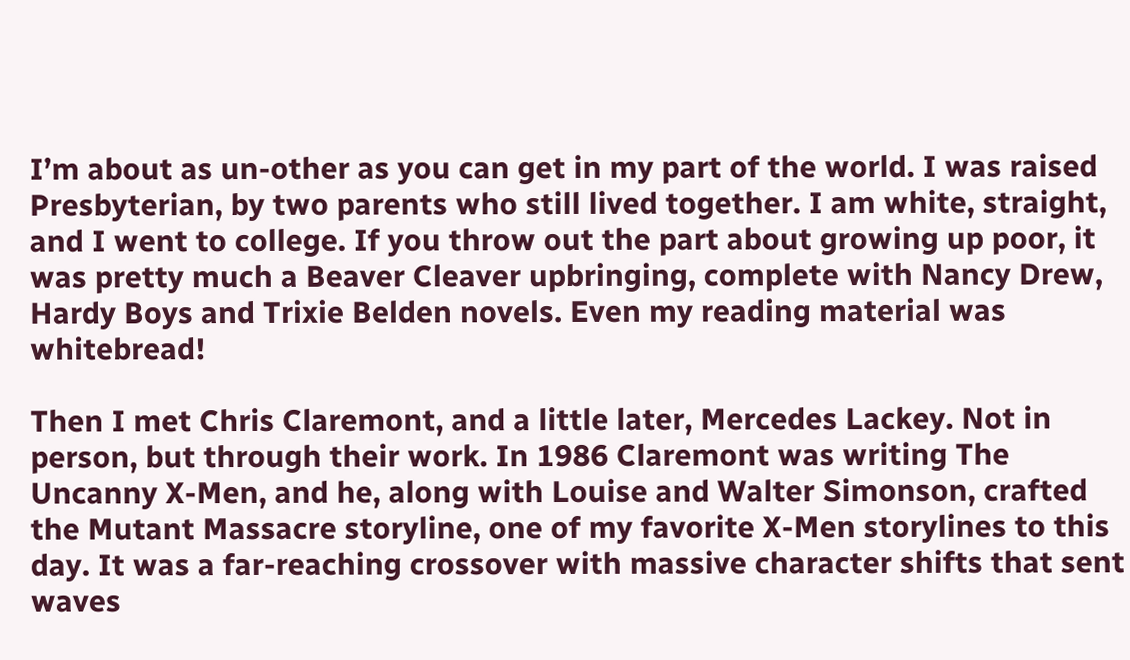I’m about as un-other as you can get in my part of the world. I was raised Presbyterian, by two parents who still lived together. I am white, straight, and I went to college. If you throw out the part about growing up poor, it was pretty much a Beaver Cleaver upbringing, complete with Nancy Drew, Hardy Boys and Trixie Belden novels. Even my reading material was whitebread!

Then I met Chris Claremont, and a little later, Mercedes Lackey. Not in person, but through their work. In 1986 Claremont was writing The Uncanny X-Men, and he, along with Louise and Walter Simonson, crafted the Mutant Massacre storyline, one of my favorite X-Men storylines to this day. It was a far-reaching crossover with massive character shifts that sent waves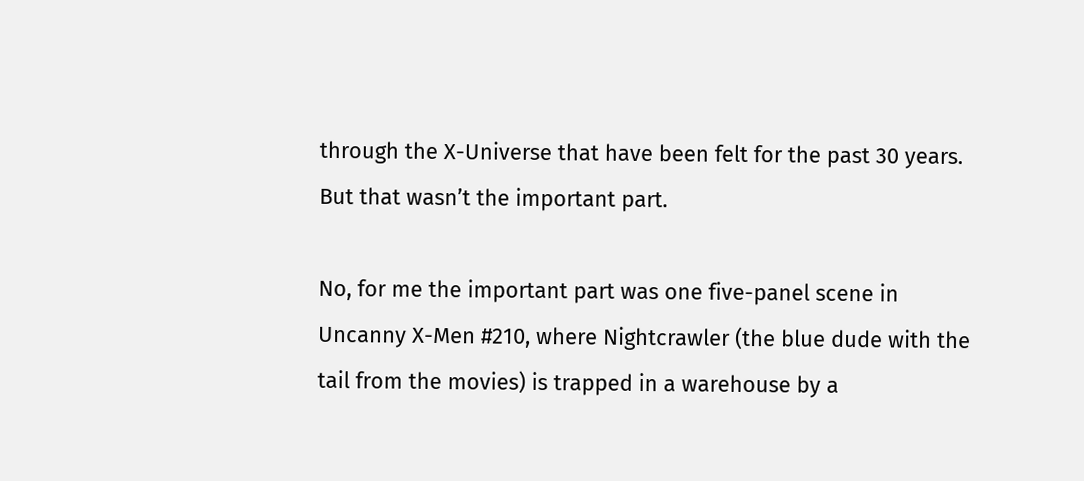through the X-Universe that have been felt for the past 30 years. But that wasn’t the important part.

No, for me the important part was one five-panel scene in Uncanny X-Men #210, where Nightcrawler (the blue dude with the tail from the movies) is trapped in a warehouse by a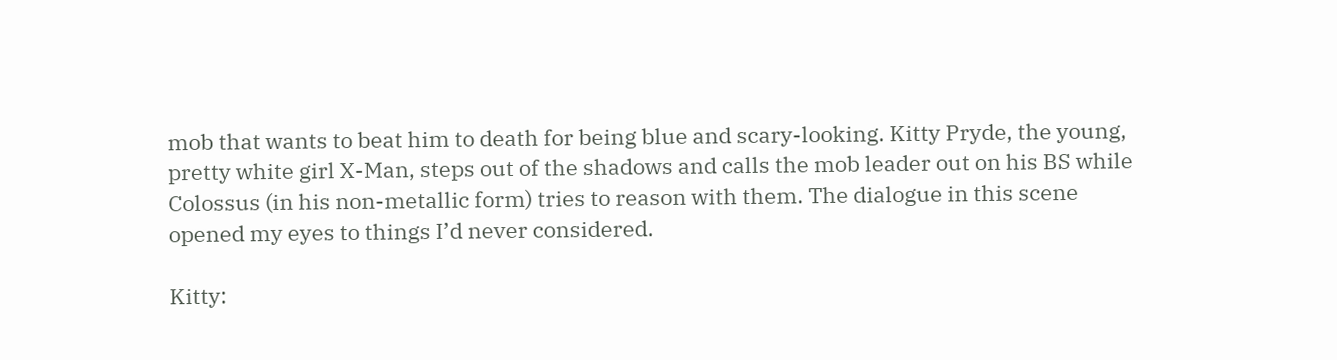mob that wants to beat him to death for being blue and scary-looking. Kitty Pryde, the young, pretty white girl X-Man, steps out of the shadows and calls the mob leader out on his BS while Colossus (in his non-metallic form) tries to reason with them. The dialogue in this scene opened my eyes to things I’d never considered.

Kitty: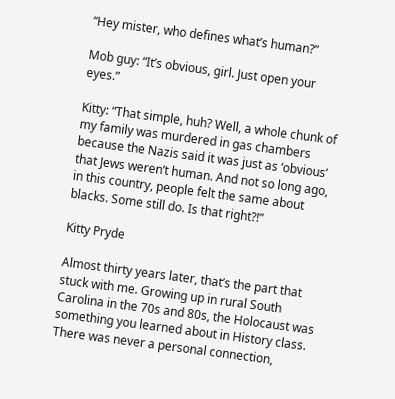“Hey mister, who defines what’s human?”

Mob guy: “It’s obvious, girl. Just open your eyes.”

Kitty: “That simple, huh? Well, a whole chunk of my family was murdered in gas chambers because the Nazis said it was just as ‘obvious’ that Jews weren’t human. And not so long ago, in this country, people felt the same about blacks. Some still do. Is that right?!”

Kitty Pryde

Almost thirty years later, that’s the part that stuck with me. Growing up in rural South Carolina in the 70s and 80s, the Holocaust was something you learned about in History class. There was never a personal connection,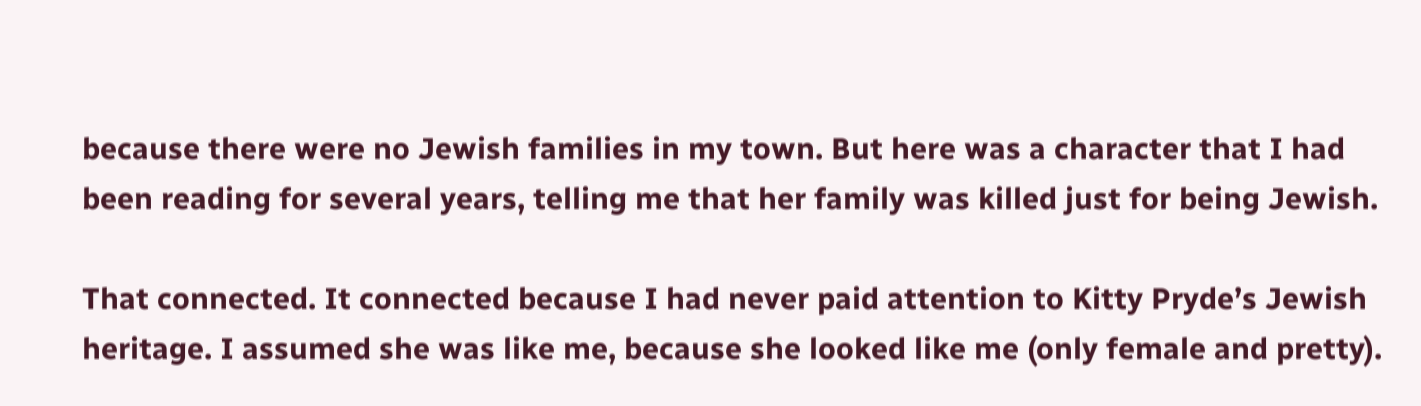because there were no Jewish families in my town. But here was a character that I had been reading for several years, telling me that her family was killed just for being Jewish.

That connected. It connected because I had never paid attention to Kitty Pryde’s Jewish heritage. I assumed she was like me, because she looked like me (only female and pretty).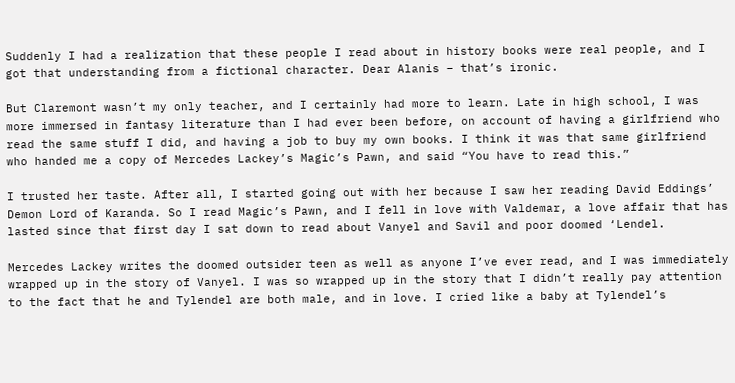Suddenly I had a realization that these people I read about in history books were real people, and I got that understanding from a fictional character. Dear Alanis – that’s ironic.

But Claremont wasn’t my only teacher, and I certainly had more to learn. Late in high school, I was more immersed in fantasy literature than I had ever been before, on account of having a girlfriend who read the same stuff I did, and having a job to buy my own books. I think it was that same girlfriend who handed me a copy of Mercedes Lackey’s Magic’s Pawn, and said “You have to read this.”

I trusted her taste. After all, I started going out with her because I saw her reading David Eddings’ Demon Lord of Karanda. So I read Magic’s Pawn, and I fell in love with Valdemar, a love affair that has lasted since that first day I sat down to read about Vanyel and Savil and poor doomed ‘Lendel.

Mercedes Lackey writes the doomed outsider teen as well as anyone I’ve ever read, and I was immediately wrapped up in the story of Vanyel. I was so wrapped up in the story that I didn’t really pay attention to the fact that he and Tylendel are both male, and in love. I cried like a baby at Tylendel’s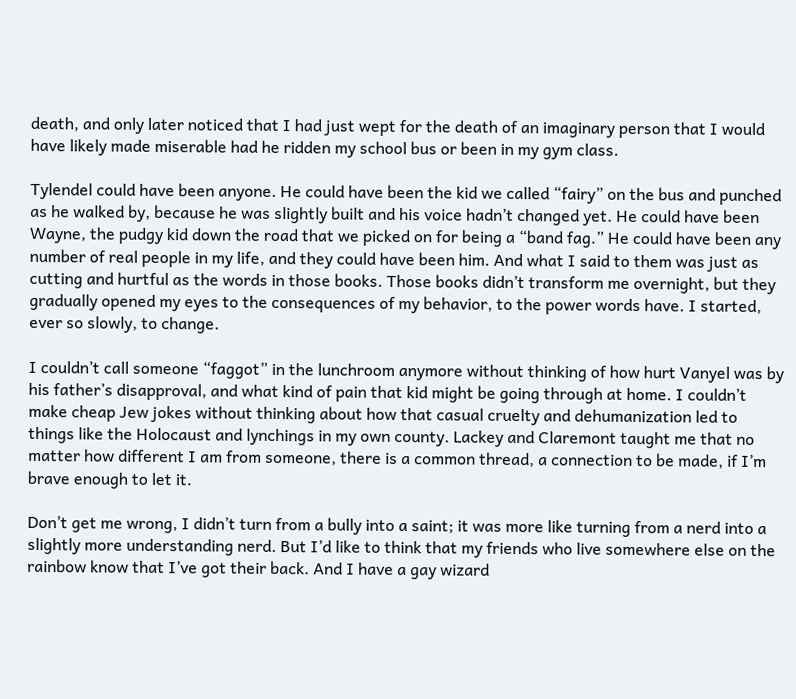death, and only later noticed that I had just wept for the death of an imaginary person that I would have likely made miserable had he ridden my school bus or been in my gym class.

Tylendel could have been anyone. He could have been the kid we called “fairy” on the bus and punched as he walked by, because he was slightly built and his voice hadn’t changed yet. He could have been Wayne, the pudgy kid down the road that we picked on for being a “band fag.” He could have been any number of real people in my life, and they could have been him. And what I said to them was just as cutting and hurtful as the words in those books. Those books didn’t transform me overnight, but they gradually opened my eyes to the consequences of my behavior, to the power words have. I started, ever so slowly, to change.

I couldn’t call someone “faggot” in the lunchroom anymore without thinking of how hurt Vanyel was by his father’s disapproval, and what kind of pain that kid might be going through at home. I couldn’t make cheap Jew jokes without thinking about how that casual cruelty and dehumanization led to things like the Holocaust and lynchings in my own county. Lackey and Claremont taught me that no matter how different I am from someone, there is a common thread, a connection to be made, if I’m brave enough to let it.

Don’t get me wrong, I didn’t turn from a bully into a saint; it was more like turning from a nerd into a slightly more understanding nerd. But I’d like to think that my friends who live somewhere else on the rainbow know that I’ve got their back. And I have a gay wizard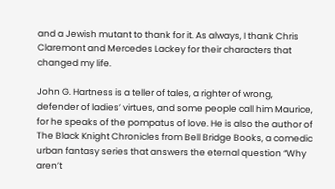and a Jewish mutant to thank for it. As always, I thank Chris Claremont and Mercedes Lackey for their characters that changed my life.

John G. Hartness is a teller of tales, a righter of wrong, defender of ladies’ virtues, and some people call him Maurice, for he speaks of the pompatus of love. He is also the author of The Black Knight Chronicles from Bell Bridge Books, a comedic urban fantasy series that answers the eternal question “Why aren’t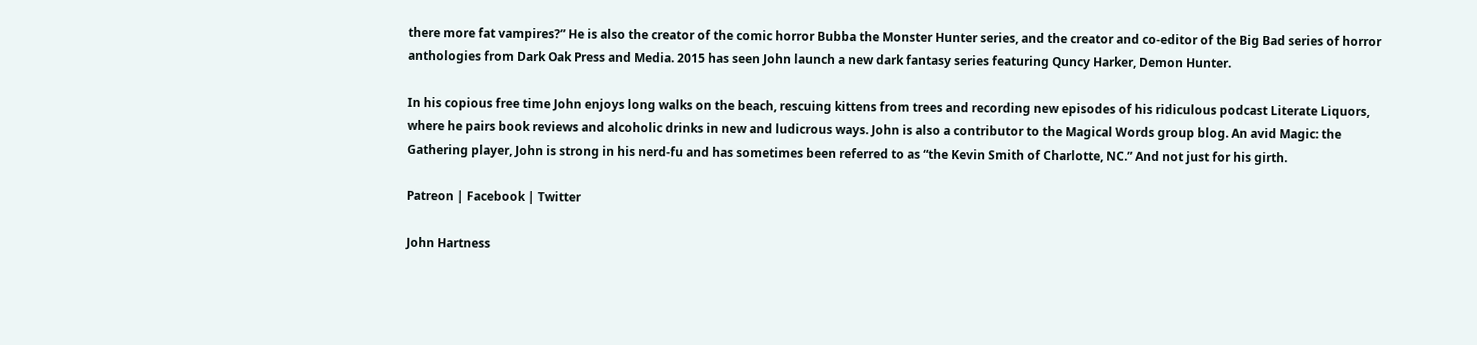there more fat vampires?” He is also the creator of the comic horror Bubba the Monster Hunter series, and the creator and co-editor of the Big Bad series of horror anthologies from Dark Oak Press and Media. 2015 has seen John launch a new dark fantasy series featuring Quncy Harker, Demon Hunter.

In his copious free time John enjoys long walks on the beach, rescuing kittens from trees and recording new episodes of his ridiculous podcast Literate Liquors, where he pairs book reviews and alcoholic drinks in new and ludicrous ways. John is also a contributor to the Magical Words group blog. An avid Magic: the Gathering player, John is strong in his nerd-fu and has sometimes been referred to as “the Kevin Smith of Charlotte, NC.” And not just for his girth.

Patreon | Facebook | Twitter

John Hartness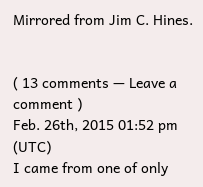Mirrored from Jim C. Hines.


( 13 comments — Leave a comment )
Feb. 26th, 2015 01:52 pm (UTC)
I came from one of only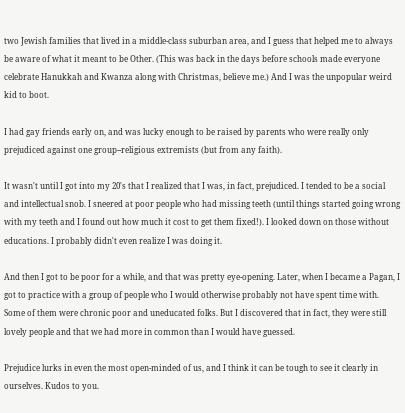two Jewish families that lived in a middle-class suburban area, and I guess that helped me to always be aware of what it meant to be Other. (This was back in the days before schools made everyone celebrate Hanukkah and Kwanza along with Christmas, believe me.) And I was the unpopular weird kid to boot.

I had gay friends early on, and was lucky enough to be raised by parents who were really only prejudiced against one group--religious extremists (but from any faith).

It wasn't until I got into my 20's that I realized that I was, in fact, prejudiced. I tended to be a social and intellectual snob. I sneered at poor people who had missing teeth (until things started going wrong with my teeth and I found out how much it cost to get them fixed!). I looked down on those without educations. I probably didn't even realize I was doing it.

And then I got to be poor for a while, and that was pretty eye-opening. Later, when I became a Pagan, I got to practice with a group of people who I would otherwise probably not have spent time with. Some of them were chronic poor and uneducated folks. But I discovered that in fact, they were still lovely people and that we had more in common than I would have guessed.

Prejudice lurks in even the most open-minded of us, and I think it can be tough to see it clearly in ourselves. Kudos to you.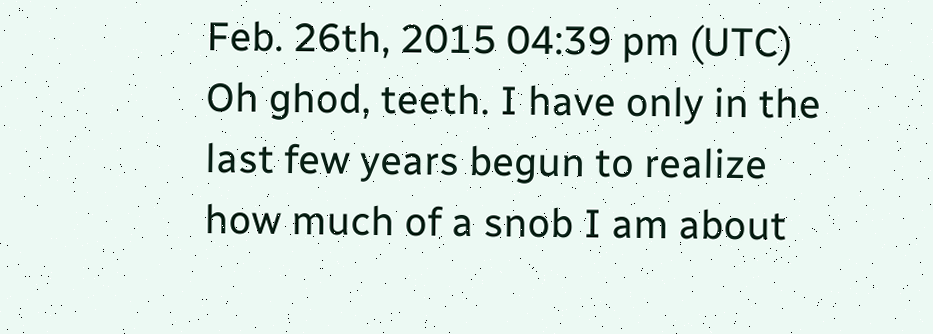Feb. 26th, 2015 04:39 pm (UTC)
Oh ghod, teeth. I have only in the last few years begun to realize how much of a snob I am about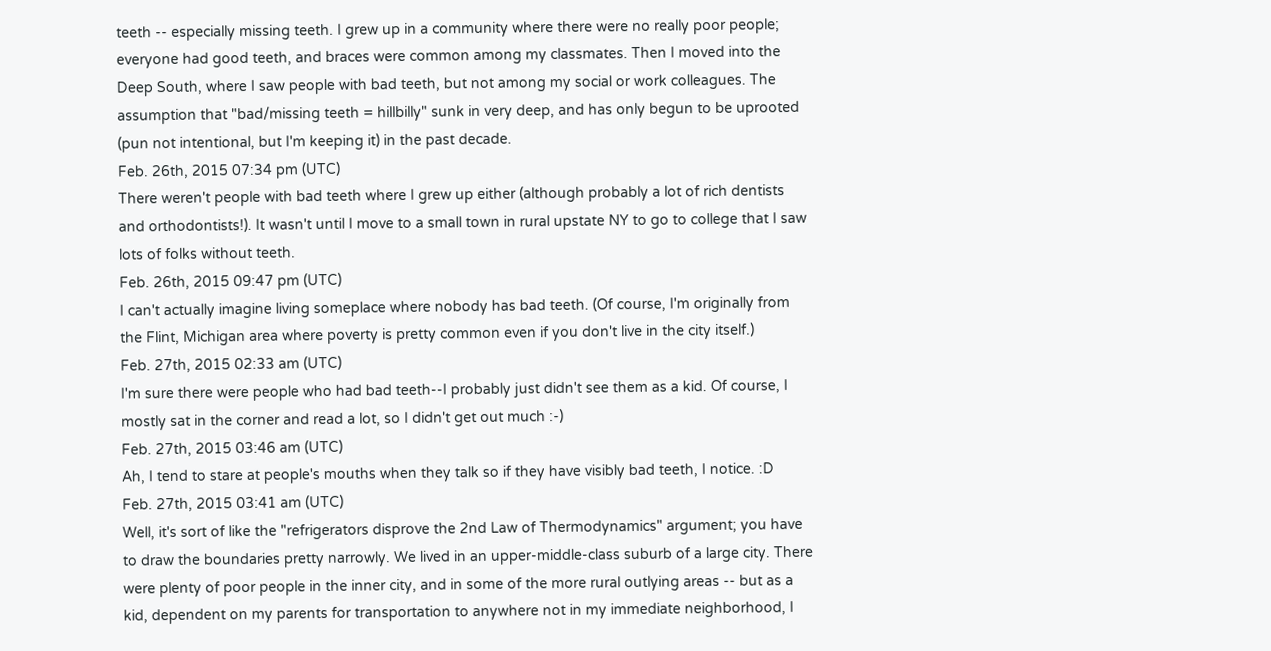teeth -- especially missing teeth. I grew up in a community where there were no really poor people; everyone had good teeth, and braces were common among my classmates. Then I moved into the Deep South, where I saw people with bad teeth, but not among my social or work colleagues. The assumption that "bad/missing teeth = hillbilly" sunk in very deep, and has only begun to be uprooted (pun not intentional, but I'm keeping it) in the past decade.
Feb. 26th, 2015 07:34 pm (UTC)
There weren't people with bad teeth where I grew up either (although probably a lot of rich dentists and orthodontists!). It wasn't until I move to a small town in rural upstate NY to go to college that I saw lots of folks without teeth.
Feb. 26th, 2015 09:47 pm (UTC)
I can't actually imagine living someplace where nobody has bad teeth. (Of course, I'm originally from the Flint, Michigan area where poverty is pretty common even if you don't live in the city itself.)
Feb. 27th, 2015 02:33 am (UTC)
I'm sure there were people who had bad teeth--I probably just didn't see them as a kid. Of course, I mostly sat in the corner and read a lot, so I didn't get out much :-)
Feb. 27th, 2015 03:46 am (UTC)
Ah, I tend to stare at people's mouths when they talk so if they have visibly bad teeth, I notice. :D
Feb. 27th, 2015 03:41 am (UTC)
Well, it's sort of like the "refrigerators disprove the 2nd Law of Thermodynamics" argument; you have to draw the boundaries pretty narrowly. We lived in an upper-middle-class suburb of a large city. There were plenty of poor people in the inner city, and in some of the more rural outlying areas -- but as a kid, dependent on my parents for transportation to anywhere not in my immediate neighborhood, I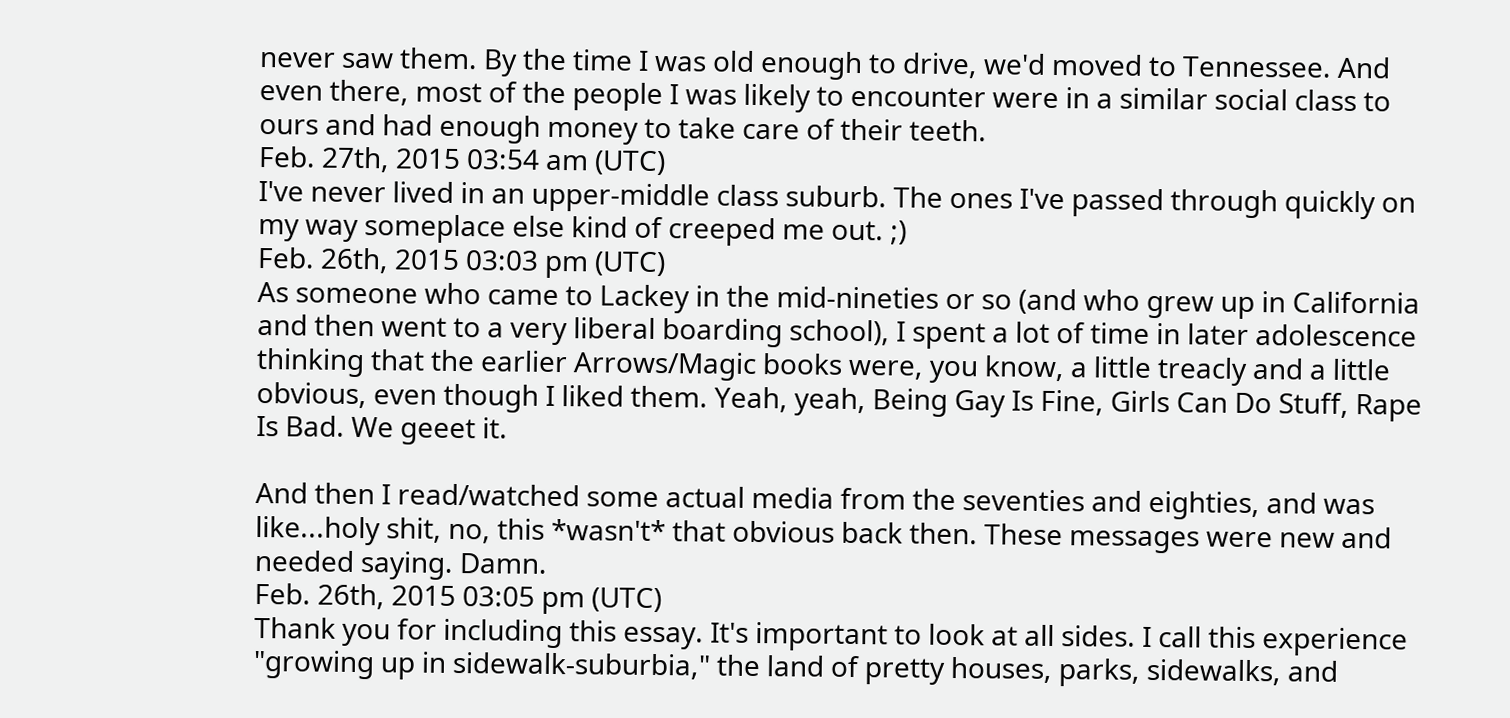never saw them. By the time I was old enough to drive, we'd moved to Tennessee. And even there, most of the people I was likely to encounter were in a similar social class to ours and had enough money to take care of their teeth.
Feb. 27th, 2015 03:54 am (UTC)
I've never lived in an upper-middle class suburb. The ones I've passed through quickly on my way someplace else kind of creeped me out. ;)
Feb. 26th, 2015 03:03 pm (UTC)
As someone who came to Lackey in the mid-nineties or so (and who grew up in California and then went to a very liberal boarding school), I spent a lot of time in later adolescence thinking that the earlier Arrows/Magic books were, you know, a little treacly and a little obvious, even though I liked them. Yeah, yeah, Being Gay Is Fine, Girls Can Do Stuff, Rape Is Bad. We geeet it.

And then I read/watched some actual media from the seventies and eighties, and was like...holy shit, no, this *wasn't* that obvious back then. These messages were new and needed saying. Damn.
Feb. 26th, 2015 03:05 pm (UTC)
Thank you for including this essay. It's important to look at all sides. I call this experience "growing up in sidewalk-suburbia," the land of pretty houses, parks, sidewalks, and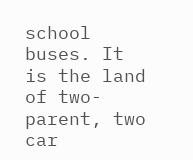school buses. It is the land of two-parent, two car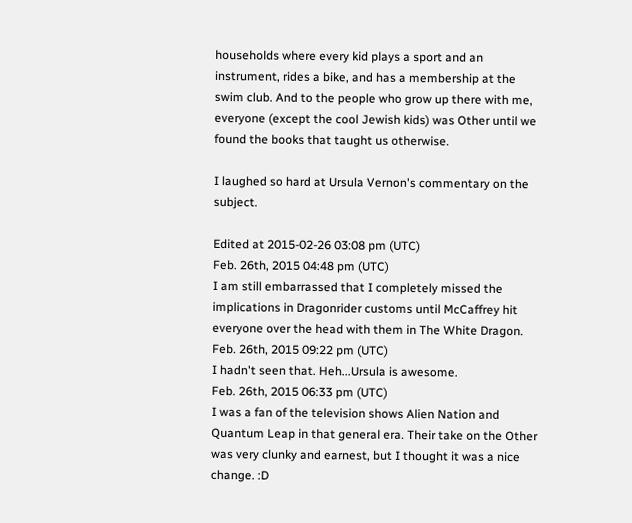households where every kid plays a sport and an instrument, rides a bike, and has a membership at the swim club. And to the people who grow up there with me, everyone (except the cool Jewish kids) was Other until we found the books that taught us otherwise.

I laughed so hard at Ursula Vernon's commentary on the subject.

Edited at 2015-02-26 03:08 pm (UTC)
Feb. 26th, 2015 04:48 pm (UTC)
I am still embarrassed that I completely missed the implications in Dragonrider customs until McCaffrey hit everyone over the head with them in The White Dragon.
Feb. 26th, 2015 09:22 pm (UTC)
I hadn't seen that. Heh...Ursula is awesome.
Feb. 26th, 2015 06:33 pm (UTC)
I was a fan of the television shows Alien Nation and Quantum Leap in that general era. Their take on the Other was very clunky and earnest, but I thought it was a nice change. :D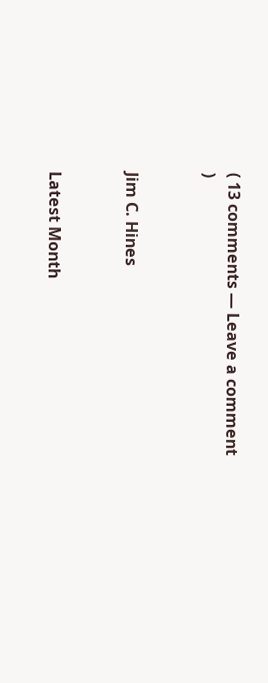( 13 comments — Leave a comment )


Jim C. Hines


Latest Month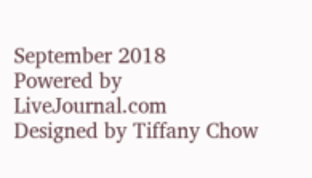September 2018
Powered by LiveJournal.com
Designed by Tiffany Chow